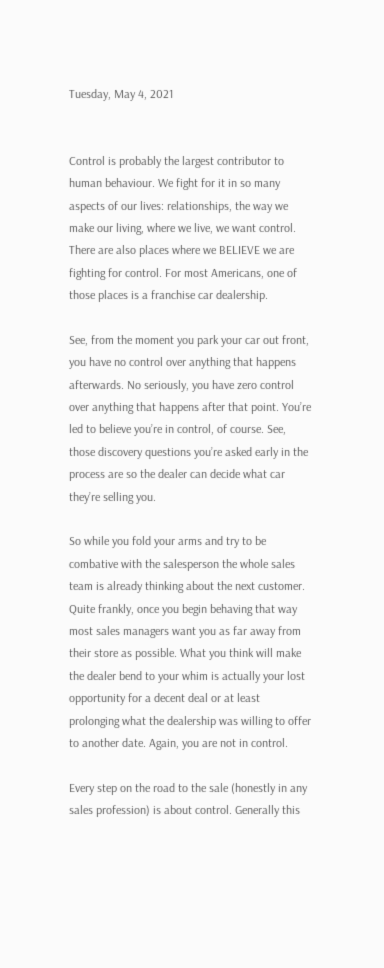Tuesday, May 4, 2021


Control is probably the largest contributor to human behaviour. We fight for it in so many aspects of our lives: relationships, the way we make our living, where we live, we want control. There are also places where we BELIEVE we are fighting for control. For most Americans, one of those places is a franchise car dealership.

See, from the moment you park your car out front, you have no control over anything that happens afterwards. No seriously, you have zero control over anything that happens after that point. You’re led to believe you’re in control, of course. See, those discovery questions you’re asked early in the process are so the dealer can decide what car they’re selling you.

So while you fold your arms and try to be combative with the salesperson the whole sales team is already thinking about the next customer. Quite frankly, once you begin behaving that way most sales managers want you as far away from their store as possible. What you think will make the dealer bend to your whim is actually your lost opportunity for a decent deal or at least prolonging what the dealership was willing to offer to another date. Again, you are not in control.

Every step on the road to the sale (honestly in any sales profession) is about control. Generally this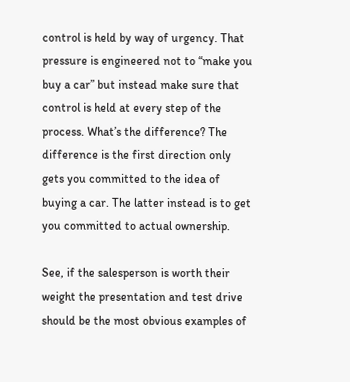control is held by way of urgency. That pressure is engineered not to “make you buy a car” but instead make sure that control is held at every step of the process. What’s the difference? The difference is the first direction only gets you committed to the idea of buying a car. The latter instead is to get you committed to actual ownership.

See, if the salesperson is worth their weight the presentation and test drive should be the most obvious examples of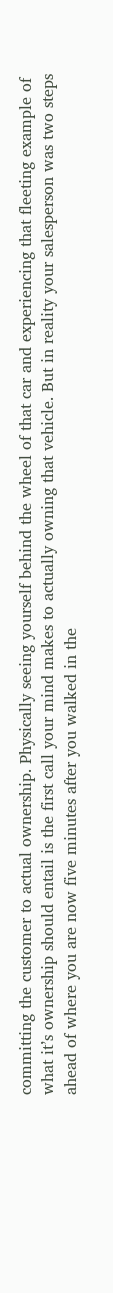committing the customer to actual ownership. Physically seeing yourself behind the wheel of that car and experiencing that fleeting example of what it’s ownership should entail is the first call your mind makes to actually owning that vehicle. But in reality your salesperson was two steps ahead of where you are now five minutes after you walked in the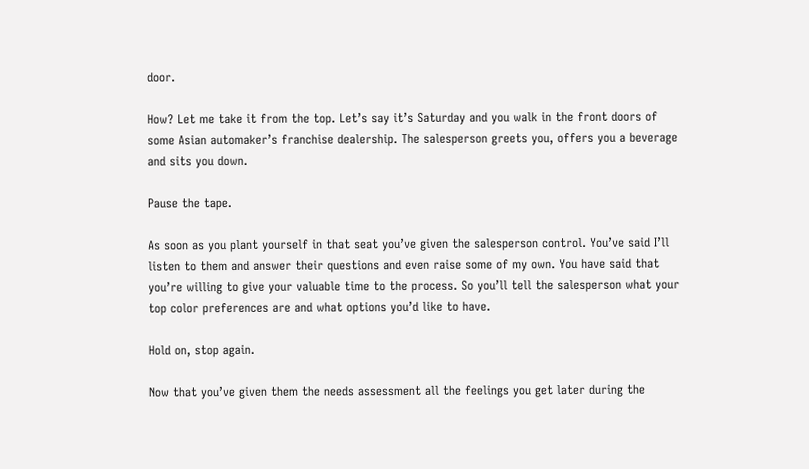door.

How? Let me take it from the top. Let’s say it’s Saturday and you walk in the front doors of some Asian automaker’s franchise dealership. The salesperson greets you, offers you a beverage and sits you down.

Pause the tape.

As soon as you plant yourself in that seat you’ve given the salesperson control. You’ve said I’ll listen to them and answer their questions and even raise some of my own. You have said that you’re willing to give your valuable time to the process. So you’ll tell the salesperson what your top color preferences are and what options you’d like to have.

Hold on, stop again.

Now that you’ve given them the needs assessment all the feelings you get later during the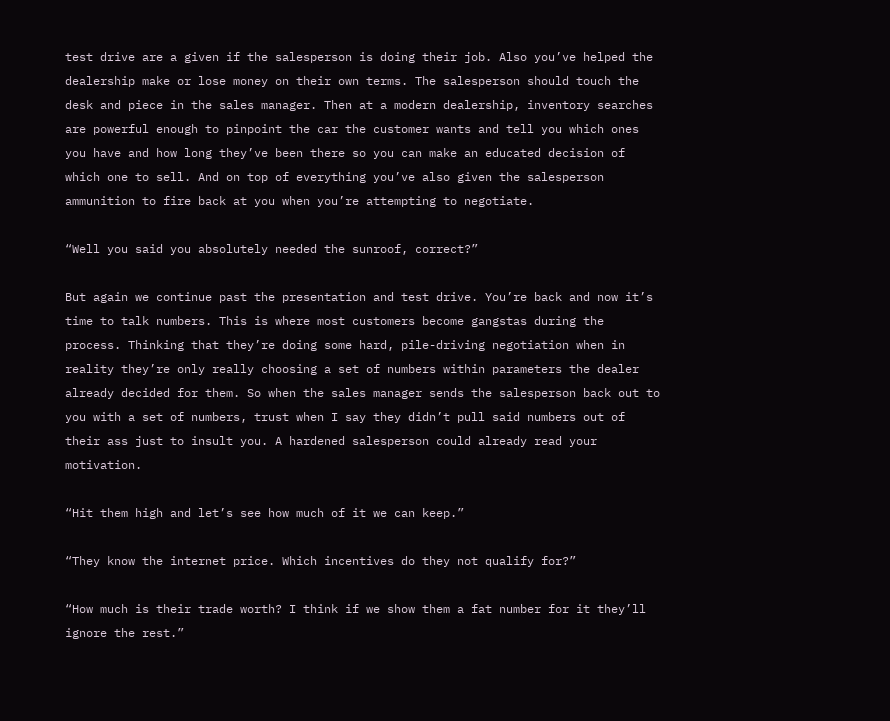test drive are a given if the salesperson is doing their job. Also you’ve helped the dealership make or lose money on their own terms. The salesperson should touch the desk and piece in the sales manager. Then at a modern dealership, inventory searches are powerful enough to pinpoint the car the customer wants and tell you which ones you have and how long they’ve been there so you can make an educated decision of which one to sell. And on top of everything you’ve also given the salesperson ammunition to fire back at you when you’re attempting to negotiate.

“Well you said you absolutely needed the sunroof, correct?”

But again we continue past the presentation and test drive. You’re back and now it’s time to talk numbers. This is where most customers become gangstas during the process. Thinking that they’re doing some hard, pile-driving negotiation when in reality they’re only really choosing a set of numbers within parameters the dealer already decided for them. So when the sales manager sends the salesperson back out to you with a set of numbers, trust when I say they didn’t pull said numbers out of their ass just to insult you. A hardened salesperson could already read your motivation.

“Hit them high and let’s see how much of it we can keep.”

“They know the internet price. Which incentives do they not qualify for?”

“How much is their trade worth? I think if we show them a fat number for it they’ll ignore the rest.”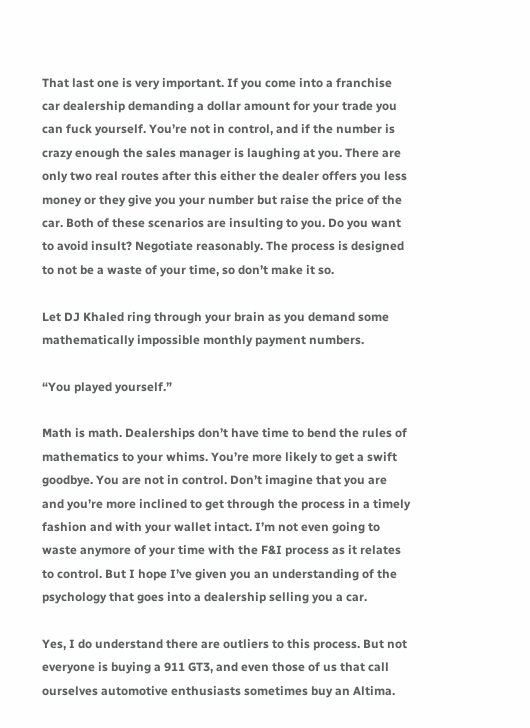That last one is very important. If you come into a franchise car dealership demanding a dollar amount for your trade you can fuck yourself. You’re not in control, and if the number is crazy enough the sales manager is laughing at you. There are only two real routes after this either the dealer offers you less money or they give you your number but raise the price of the car. Both of these scenarios are insulting to you. Do you want to avoid insult? Negotiate reasonably. The process is designed to not be a waste of your time, so don’t make it so.

Let DJ Khaled ring through your brain as you demand some mathematically impossible monthly payment numbers.

“You played yourself.”

Math is math. Dealerships don’t have time to bend the rules of mathematics to your whims. You’re more likely to get a swift goodbye. You are not in control. Don’t imagine that you are and you’re more inclined to get through the process in a timely fashion and with your wallet intact. I’m not even going to waste anymore of your time with the F&I process as it relates to control. But I hope I’ve given you an understanding of the psychology that goes into a dealership selling you a car.

Yes, I do understand there are outliers to this process. But not everyone is buying a 911 GT3, and even those of us that call ourselves automotive enthusiasts sometimes buy an Altima.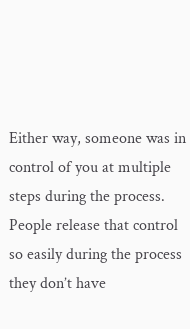Either way, someone was in control of you at multiple steps during the process. People release that control so easily during the process they don’t have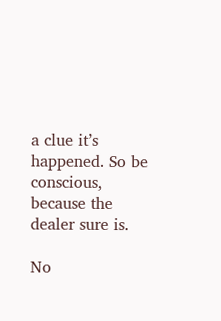a clue it’s happened. So be conscious, because the dealer sure is.

No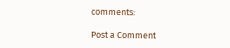comments:

Post a Comment